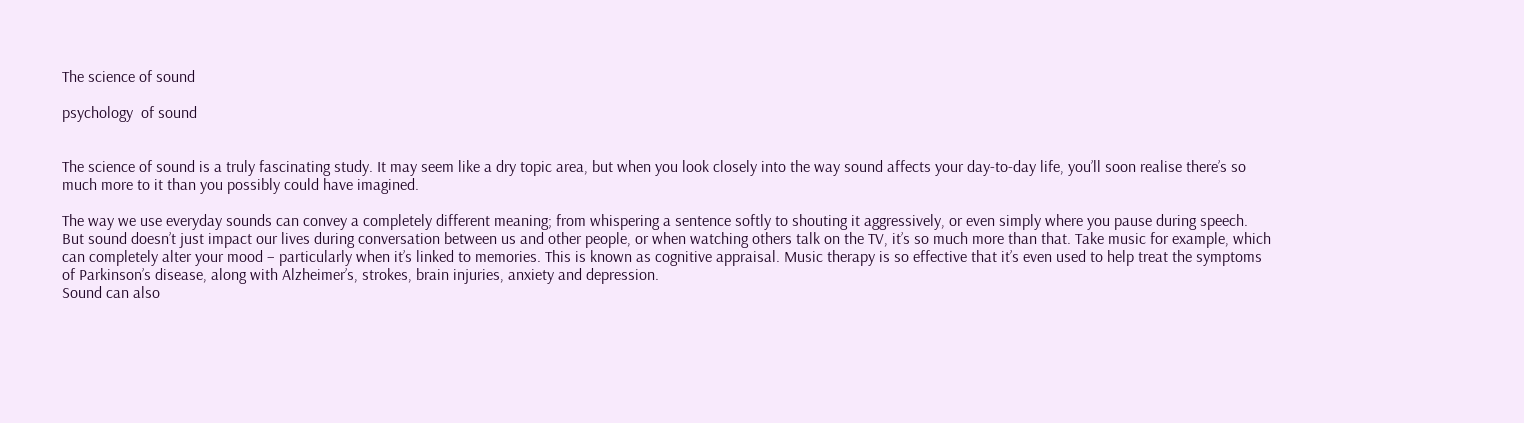The science of sound

psychology  of sound


The science of sound is a truly fascinating study. It may seem like a dry topic area, but when you look closely into the way sound affects your day-to-day life, you’ll soon realise there’s so much more to it than you possibly could have imagined.

The way we use everyday sounds can convey a completely different meaning; from whispering a sentence softly to shouting it aggressively, or even simply where you pause during speech.
But sound doesn’t just impact our lives during conversation between us and other people, or when watching others talk on the TV, it’s so much more than that. Take music for example, which can completely alter your mood – particularly when it’s linked to memories. This is known as cognitive appraisal. Music therapy is so effective that it’s even used to help treat the symptoms of Parkinson’s disease, along with Alzheimer’s, strokes, brain injuries, anxiety and depression.
Sound can also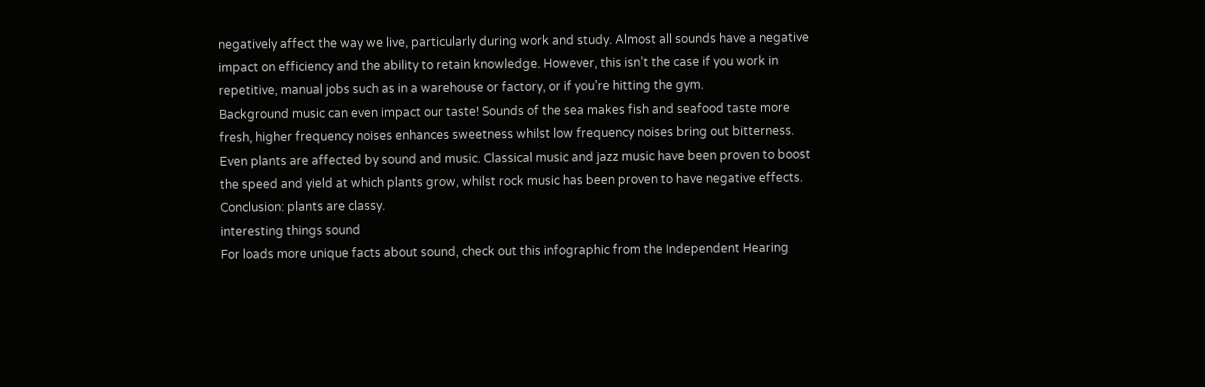negatively affect the way we live, particularly during work and study. Almost all sounds have a negative impact on efficiency and the ability to retain knowledge. However, this isn’t the case if you work in repetitive, manual jobs such as in a warehouse or factory, or if you’re hitting the gym.
Background music can even impact our taste! Sounds of the sea makes fish and seafood taste more fresh, higher frequency noises enhances sweetness whilst low frequency noises bring out bitterness.
Even plants are affected by sound and music. Classical music and jazz music have been proven to boost the speed and yield at which plants grow, whilst rock music has been proven to have negative effects.
Conclusion: plants are classy.
interesting things sound
For loads more unique facts about sound, check out this infographic from the Independent Hearing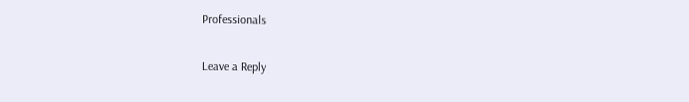Professionals

Leave a Reply